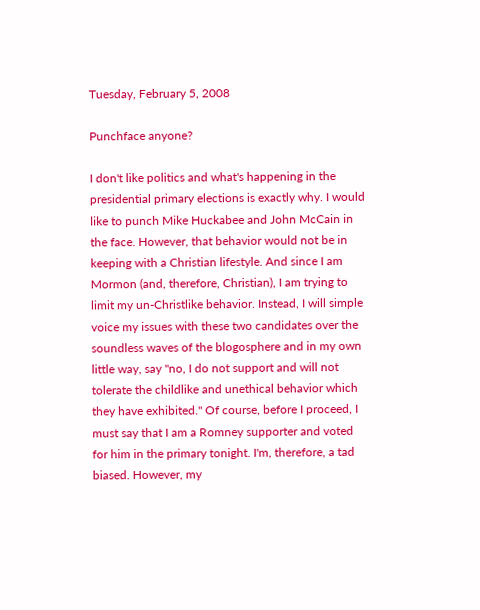Tuesday, February 5, 2008

Punchface anyone?

I don't like politics and what's happening in the presidential primary elections is exactly why. I would like to punch Mike Huckabee and John McCain in the face. However, that behavior would not be in keeping with a Christian lifestyle. And since I am Mormon (and, therefore, Christian), I am trying to limit my un-Christlike behavior. Instead, I will simple voice my issues with these two candidates over the soundless waves of the blogosphere and in my own little way, say "no, I do not support and will not tolerate the childlike and unethical behavior which they have exhibited." Of course, before I proceed, I must say that I am a Romney supporter and voted for him in the primary tonight. I'm, therefore, a tad biased. However, my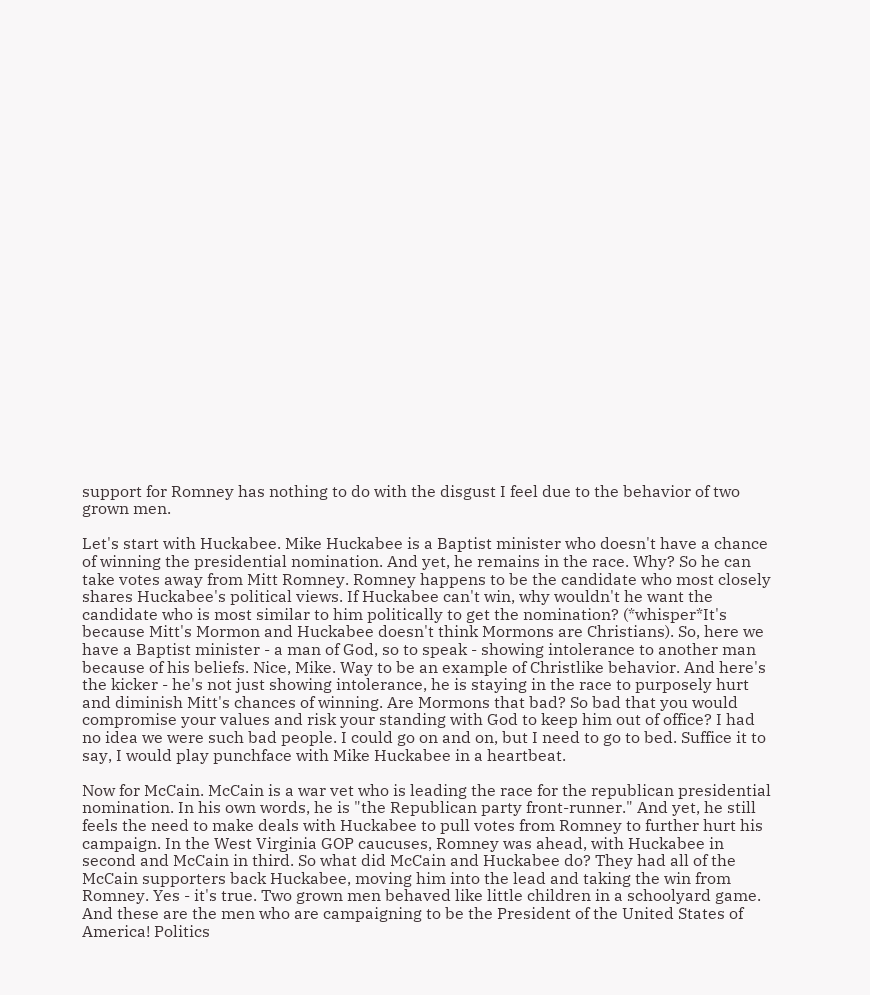support for Romney has nothing to do with the disgust I feel due to the behavior of two grown men.

Let's start with Huckabee. Mike Huckabee is a Baptist minister who doesn't have a chance of winning the presidential nomination. And yet, he remains in the race. Why? So he can take votes away from Mitt Romney. Romney happens to be the candidate who most closely shares Huckabee's political views. If Huckabee can't win, why wouldn't he want the candidate who is most similar to him politically to get the nomination? (*whisper*It's because Mitt's Mormon and Huckabee doesn't think Mormons are Christians). So, here we have a Baptist minister - a man of God, so to speak - showing intolerance to another man because of his beliefs. Nice, Mike. Way to be an example of Christlike behavior. And here's the kicker - he's not just showing intolerance, he is staying in the race to purposely hurt and diminish Mitt's chances of winning. Are Mormons that bad? So bad that you would compromise your values and risk your standing with God to keep him out of office? I had no idea we were such bad people. I could go on and on, but I need to go to bed. Suffice it to say, I would play punchface with Mike Huckabee in a heartbeat.

Now for McCain. McCain is a war vet who is leading the race for the republican presidential nomination. In his own words, he is "the Republican party front-runner." And yet, he still feels the need to make deals with Huckabee to pull votes from Romney to further hurt his campaign. In the West Virginia GOP caucuses, Romney was ahead, with Huckabee in second and McCain in third. So what did McCain and Huckabee do? They had all of the McCain supporters back Huckabee, moving him into the lead and taking the win from Romney. Yes - it's true. Two grown men behaved like little children in a schoolyard game. And these are the men who are campaigning to be the President of the United States of America! Politics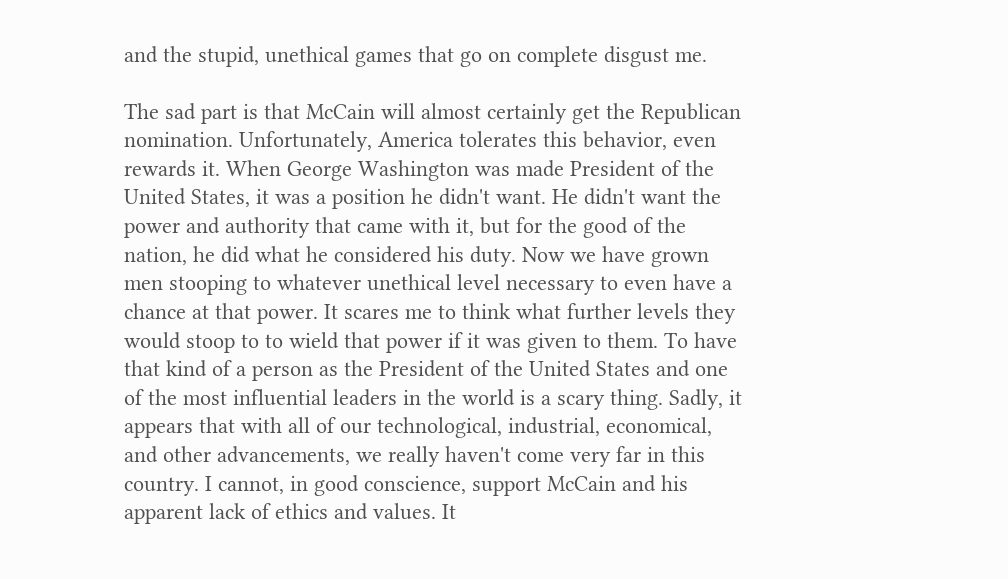and the stupid, unethical games that go on complete disgust me.

The sad part is that McCain will almost certainly get the Republican nomination. Unfortunately, America tolerates this behavior, even rewards it. When George Washington was made President of the United States, it was a position he didn't want. He didn't want the power and authority that came with it, but for the good of the nation, he did what he considered his duty. Now we have grown men stooping to whatever unethical level necessary to even have a chance at that power. It scares me to think what further levels they would stoop to to wield that power if it was given to them. To have that kind of a person as the President of the United States and one of the most influential leaders in the world is a scary thing. Sadly, it appears that with all of our technological, industrial, economical, and other advancements, we really haven't come very far in this country. I cannot, in good conscience, support McCain and his apparent lack of ethics and values. It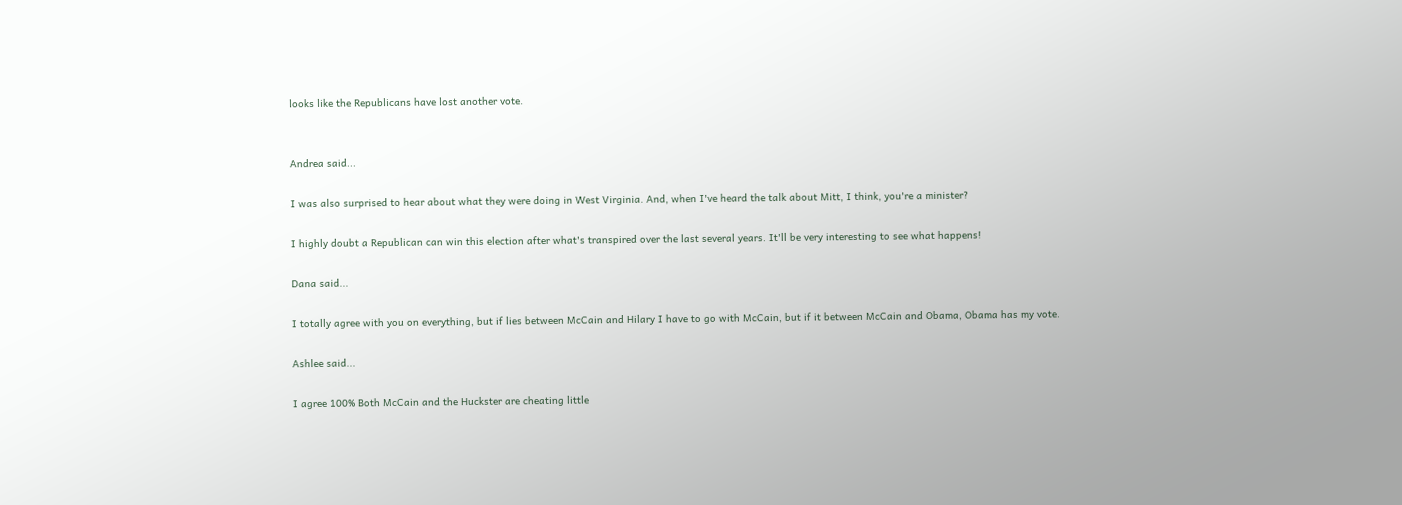looks like the Republicans have lost another vote.


Andrea said...

I was also surprised to hear about what they were doing in West Virginia. And, when I've heard the talk about Mitt, I think, you're a minister?

I highly doubt a Republican can win this election after what's transpired over the last several years. It'll be very interesting to see what happens!

Dana said...

I totally agree with you on everything, but if lies between McCain and Hilary I have to go with McCain, but if it between McCain and Obama, Obama has my vote.

Ashlee said...

I agree 100% Both McCain and the Huckster are cheating little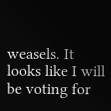weasels. It looks like I will be voting for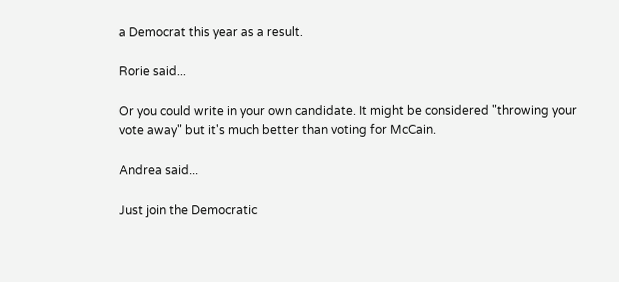a Democrat this year as a result.

Rorie said...

Or you could write in your own candidate. It might be considered "throwing your vote away" but it's much better than voting for McCain.

Andrea said...

Just join the Democratic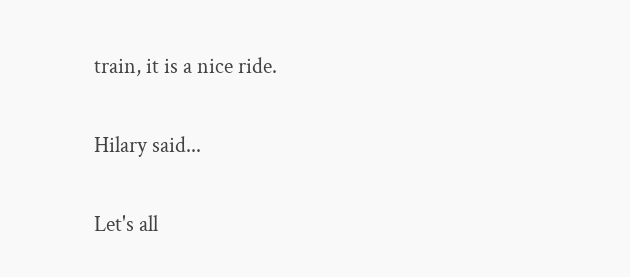train, it is a nice ride.

Hilary said...

Let's all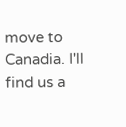move to Canadia. I'll find us a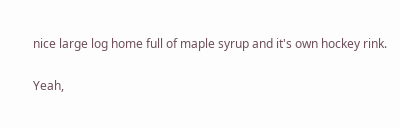nice large log home full of maple syrup and it's own hockey rink.

Yeah,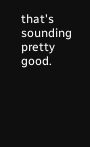that's sounding pretty good.